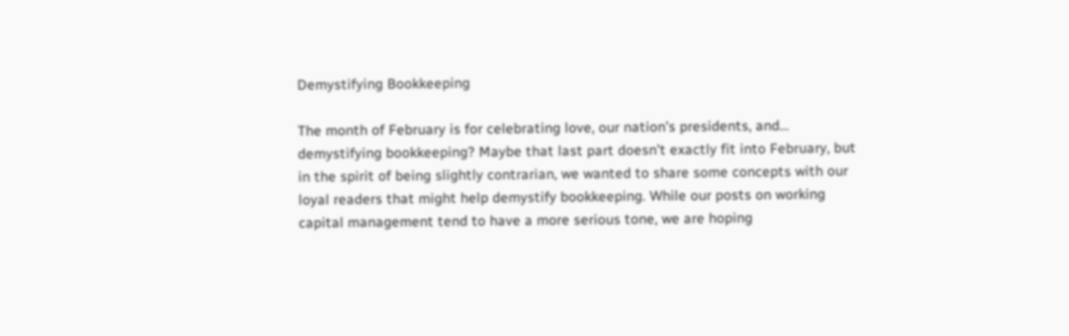Demystifying Bookkeeping

The month of February is for celebrating love, our nation’s presidents, and… demystifying bookkeeping? Maybe that last part doesn’t exactly fit into February, but in the spirit of being slightly contrarian, we wanted to share some concepts with our loyal readers that might help demystify bookkeeping. While our posts on working capital management tend to have a more serious tone, we are hoping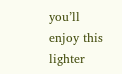you’ll enjoy this lighter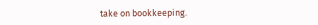take on bookkeeping.